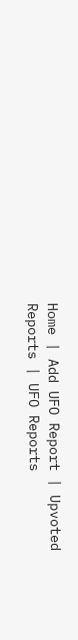Home | Add UFO Report | Upvoted Reports | UFO Reports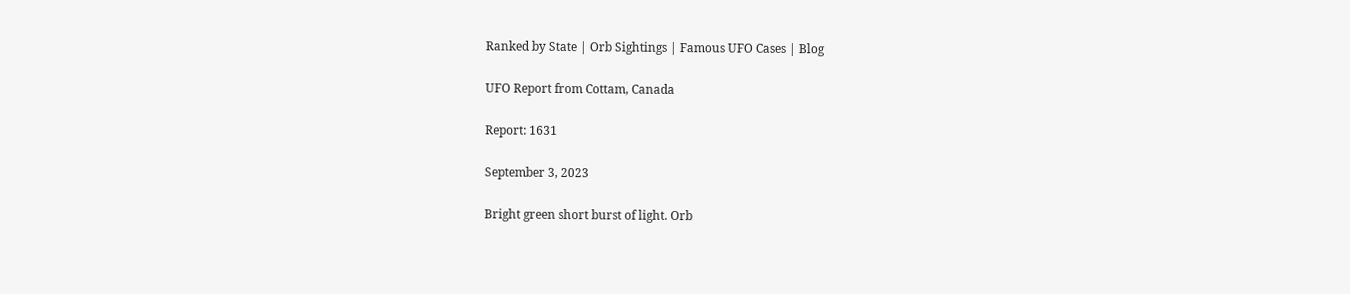Ranked by State | Orb Sightings | Famous UFO Cases | Blog

UFO Report from Cottam, Canada

Report: 1631

September 3, 2023

Bright green short burst of light. Orb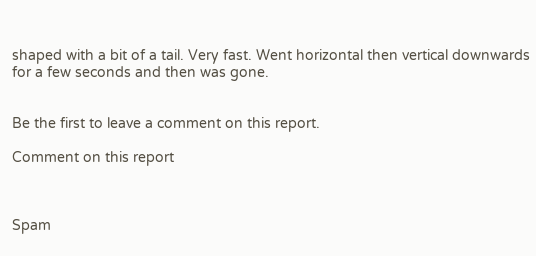shaped with a bit of a tail. Very fast. Went horizontal then vertical downwards for a few seconds and then was gone.


Be the first to leave a comment on this report.

Comment on this report



Spam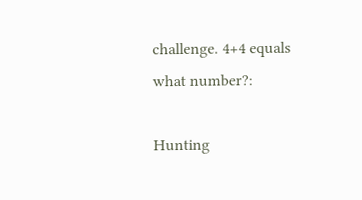challenge. 4+4 equals what number?:

Hunting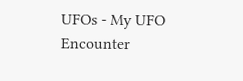UFOs - My UFO Encounter